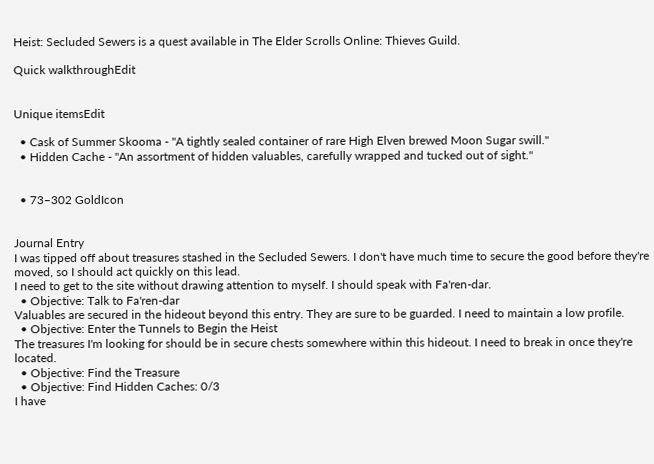Heist: Secluded Sewers is a quest available in The Elder Scrolls Online: Thieves Guild.

Quick walkthroughEdit


Unique itemsEdit

  • Cask of Summer Skooma - "A tightly sealed container of rare High Elven brewed Moon Sugar swill."
  • Hidden Cache - "An assortment of hidden valuables, carefully wrapped and tucked out of sight."


  • 73–302 GoldIcon


Journal Entry
I was tipped off about treasures stashed in the Secluded Sewers. I don't have much time to secure the good before they're moved, so I should act quickly on this lead.
I need to get to the site without drawing attention to myself. I should speak with Fa'ren-dar.
  • Objective: Talk to Fa'ren-dar
Valuables are secured in the hideout beyond this entry. They are sure to be guarded. I need to maintain a low profile.
  • Objective: Enter the Tunnels to Begin the Heist
The treasures I'm looking for should be in secure chests somewhere within this hideout. I need to break in once they're located.
  • Objective: Find the Treasure
  • Objective: Find Hidden Caches: 0/3
I have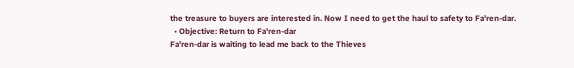the treasure to buyers are interested in. Now I need to get the haul to safety to Fa'ren-dar.
  • Objective: Return to Fa'ren-dar
Fa'ren-dar is waiting to lead me back to the Thieves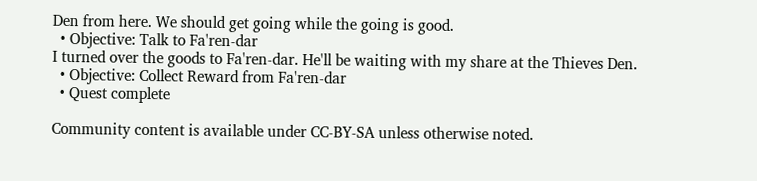Den from here. We should get going while the going is good.
  • Objective: Talk to Fa'ren-dar
I turned over the goods to Fa'ren-dar. He'll be waiting with my share at the Thieves Den.
  • Objective: Collect Reward from Fa'ren-dar
  • Quest complete

Community content is available under CC-BY-SA unless otherwise noted.